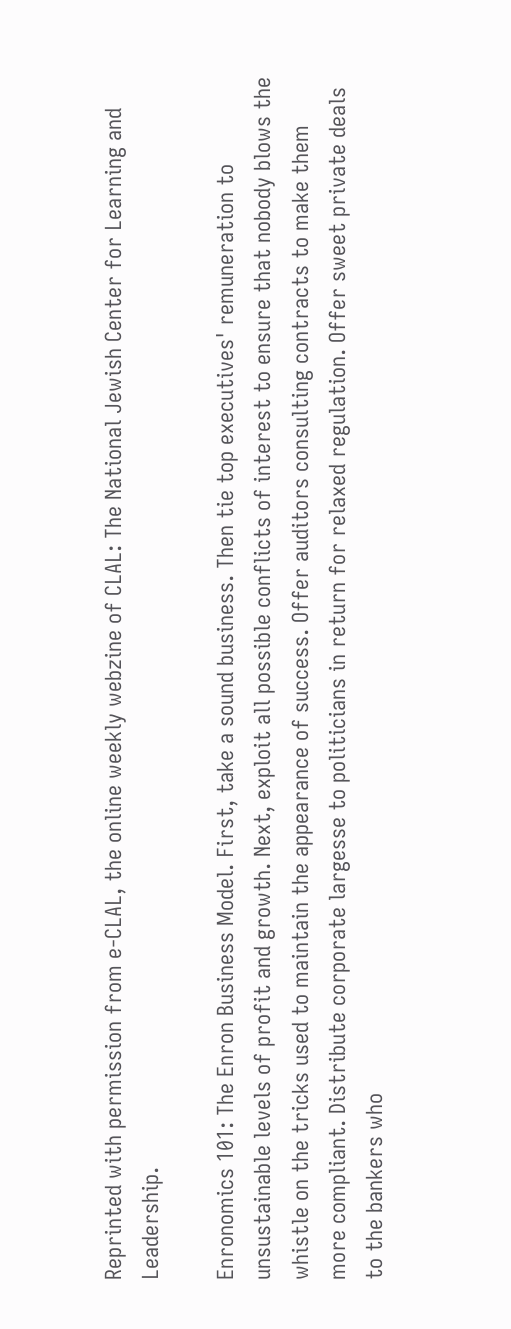Reprinted with permission from e-CLAL, the online weekly webzine of CLAL: The National Jewish Center for Learning and Leadership.

Enronomics 101: The Enron Business Model. First, take a sound business. Then tie top executives' remuneration to unsustainable levels of profit and growth. Next, exploit all possible conflicts of interest to ensure that nobody blows the whistle on the tricks used to maintain the appearance of success. Offer auditors consulting contracts to make them more compliant. Distribute corporate largesse to politicians in return for relaxed regulation. Offer sweet private deals to the bankers who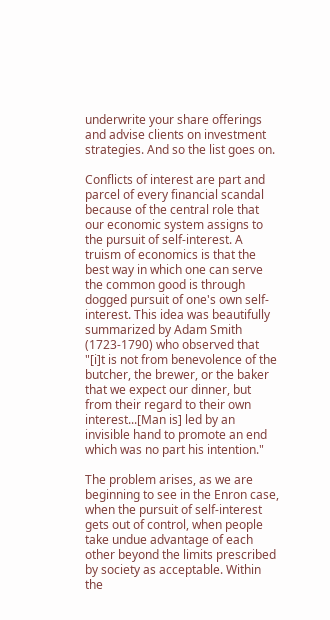underwrite your share offerings and advise clients on investment strategies. And so the list goes on.

Conflicts of interest are part and parcel of every financial scandal because of the central role that our economic system assigns to the pursuit of self-interest. A truism of economics is that the best way in which one can serve the common good is through dogged pursuit of one's own self-interest. This idea was beautifully summarized by Adam Smith (1723-1790) who observed that "[i]t is not from benevolence of the butcher, the brewer, or the baker that we expect our dinner, but from their regard to their own interest...[Man is] led by an invisible hand to promote an end which was no part his intention."

The problem arises, as we are beginning to see in the Enron case, when the pursuit of self-interest gets out of control, when people take undue advantage of each other beyond the limits prescribed by society as acceptable. Within the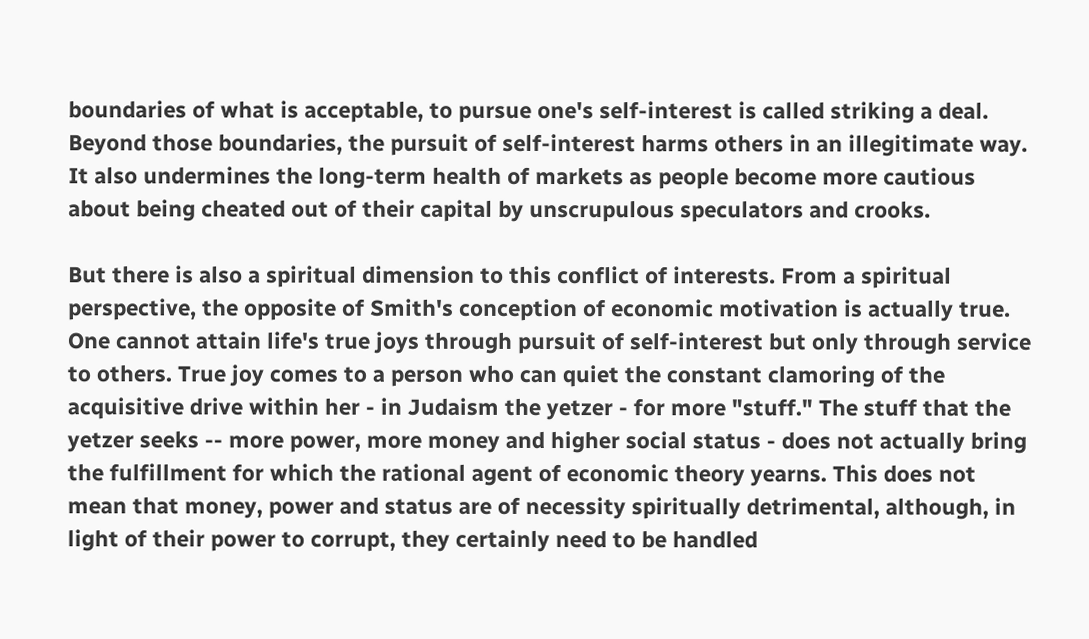boundaries of what is acceptable, to pursue one's self-interest is called striking a deal. Beyond those boundaries, the pursuit of self-interest harms others in an illegitimate way. It also undermines the long-term health of markets as people become more cautious about being cheated out of their capital by unscrupulous speculators and crooks.

But there is also a spiritual dimension to this conflict of interests. From a spiritual perspective, the opposite of Smith's conception of economic motivation is actually true. One cannot attain life's true joys through pursuit of self-interest but only through service to others. True joy comes to a person who can quiet the constant clamoring of the acquisitive drive within her - in Judaism the yetzer - for more "stuff." The stuff that the yetzer seeks -- more power, more money and higher social status - does not actually bring the fulfillment for which the rational agent of economic theory yearns. This does not mean that money, power and status are of necessity spiritually detrimental, although, in light of their power to corrupt, they certainly need to be handled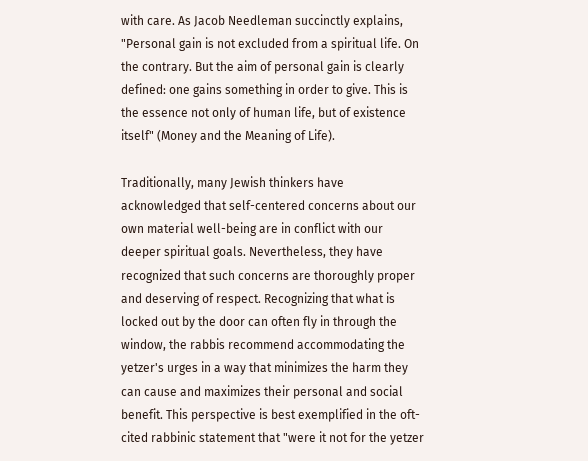with care. As Jacob Needleman succinctly explains, "Personal gain is not excluded from a spiritual life. On the contrary. But the aim of personal gain is clearly defined: one gains something in order to give. This is the essence not only of human life, but of existence itself" (Money and the Meaning of Life).

Traditionally, many Jewish thinkers have acknowledged that self-centered concerns about our own material well-being are in conflict with our deeper spiritual goals. Nevertheless, they have recognized that such concerns are thoroughly proper and deserving of respect. Recognizing that what is locked out by the door can often fly in through the window, the rabbis recommend accommodating the yetzer's urges in a way that minimizes the harm they can cause and maximizes their personal and social benefit. This perspective is best exemplified in the oft-cited rabbinic statement that "were it not for the yetzer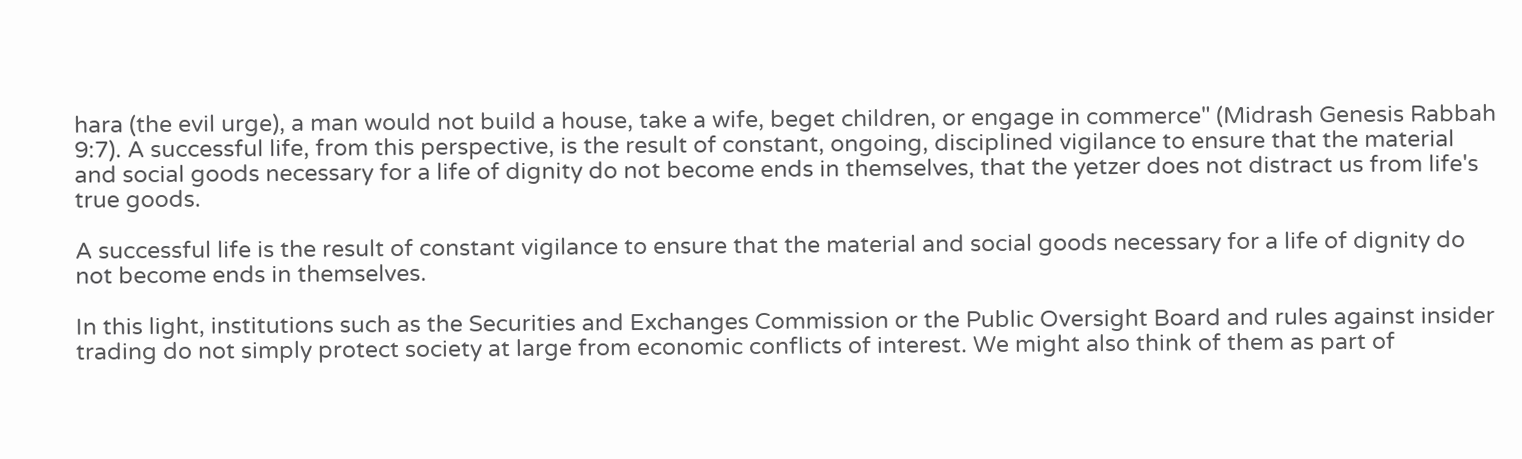hara (the evil urge), a man would not build a house, take a wife, beget children, or engage in commerce" (Midrash Genesis Rabbah 9:7). A successful life, from this perspective, is the result of constant, ongoing, disciplined vigilance to ensure that the material and social goods necessary for a life of dignity do not become ends in themselves, that the yetzer does not distract us from life's true goods.

A successful life is the result of constant vigilance to ensure that the material and social goods necessary for a life of dignity do not become ends in themselves.

In this light, institutions such as the Securities and Exchanges Commission or the Public Oversight Board and rules against insider trading do not simply protect society at large from economic conflicts of interest. We might also think of them as part of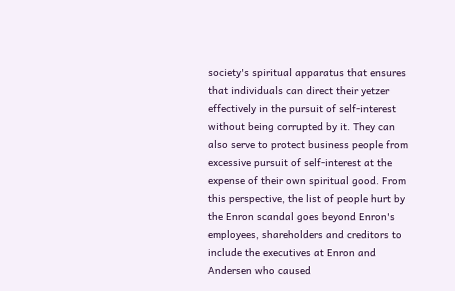society's spiritual apparatus that ensures that individuals can direct their yetzer effectively in the pursuit of self-interest without being corrupted by it. They can also serve to protect business people from excessive pursuit of self-interest at the expense of their own spiritual good. From this perspective, the list of people hurt by the Enron scandal goes beyond Enron's employees, shareholders and creditors to include the executives at Enron and Andersen who caused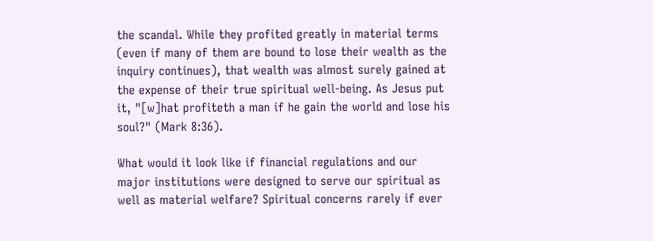the scandal. While they profited greatly in material terms (even if many of them are bound to lose their wealth as the inquiry continues), that wealth was almost surely gained at the expense of their true spiritual well-being. As Jesus put it, "[w]hat profiteth a man if he gain the world and lose his soul?" (Mark 8:36).

What would it look like if financial regulations and our major institutions were designed to serve our spiritual as well as material welfare? Spiritual concerns rarely if ever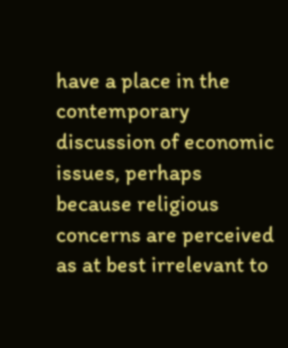have a place in the contemporary discussion of economic issues, perhaps because religious concerns are perceived as at best irrelevant to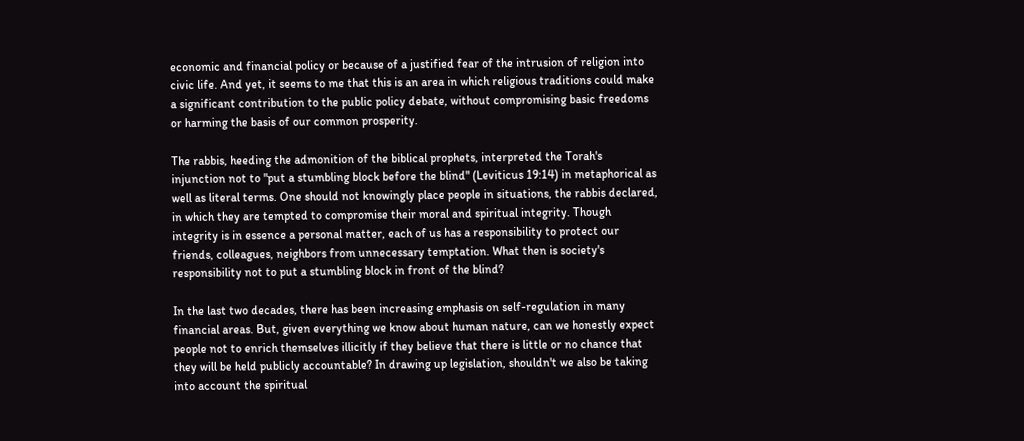economic and financial policy or because of a justified fear of the intrusion of religion into civic life. And yet, it seems to me that this is an area in which religious traditions could make a significant contribution to the public policy debate, without compromising basic freedoms or harming the basis of our common prosperity.

The rabbis, heeding the admonition of the biblical prophets, interpreted the Torah's injunction not to "put a stumbling block before the blind" (Leviticus 19:14) in metaphorical as well as literal terms. One should not knowingly place people in situations, the rabbis declared, in which they are tempted to compromise their moral and spiritual integrity. Though integrity is in essence a personal matter, each of us has a responsibility to protect our friends, colleagues, neighbors from unnecessary temptation. What then is society's responsibility not to put a stumbling block in front of the blind?

In the last two decades, there has been increasing emphasis on self-regulation in many financial areas. But, given everything we know about human nature, can we honestly expect people not to enrich themselves illicitly if they believe that there is little or no chance that they will be held publicly accountable? In drawing up legislation, shouldn't we also be taking into account the spiritual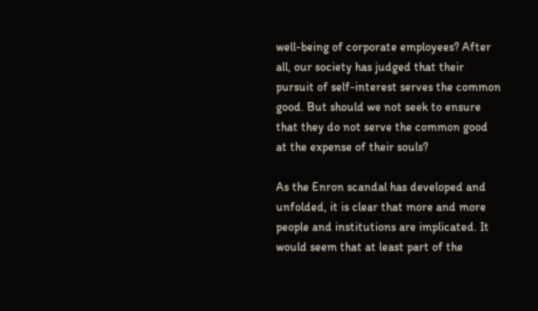well-being of corporate employees? After all, our society has judged that their pursuit of self-interest serves the common good. But should we not seek to ensure that they do not serve the common good at the expense of their souls?

As the Enron scandal has developed and unfolded, it is clear that more and more people and institutions are implicated. It would seem that at least part of the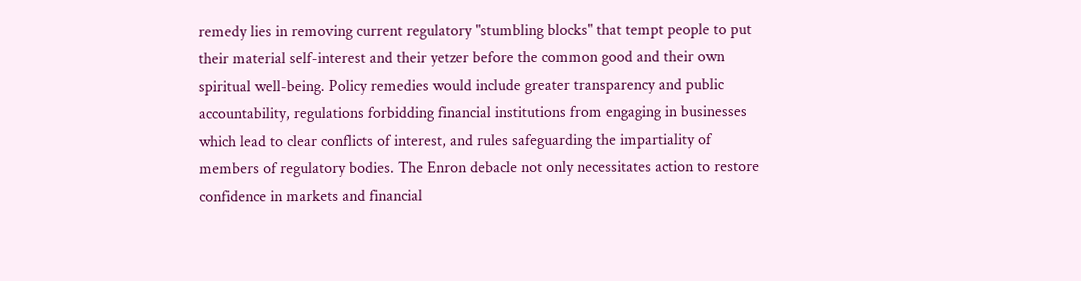remedy lies in removing current regulatory "stumbling blocks" that tempt people to put their material self-interest and their yetzer before the common good and their own spiritual well-being. Policy remedies would include greater transparency and public accountability, regulations forbidding financial institutions from engaging in businesses which lead to clear conflicts of interest, and rules safeguarding the impartiality of members of regulatory bodies. The Enron debacle not only necessitates action to restore confidence in markets and financial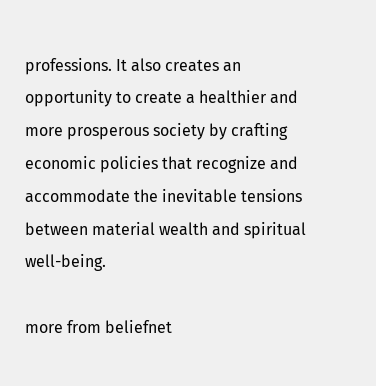professions. It also creates an opportunity to create a healthier and more prosperous society by crafting economic policies that recognize and accommodate the inevitable tensions between material wealth and spiritual well-being.

more from beliefnet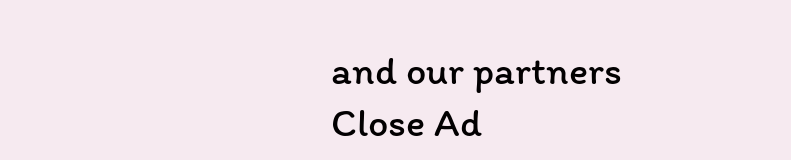and our partners
Close Ad